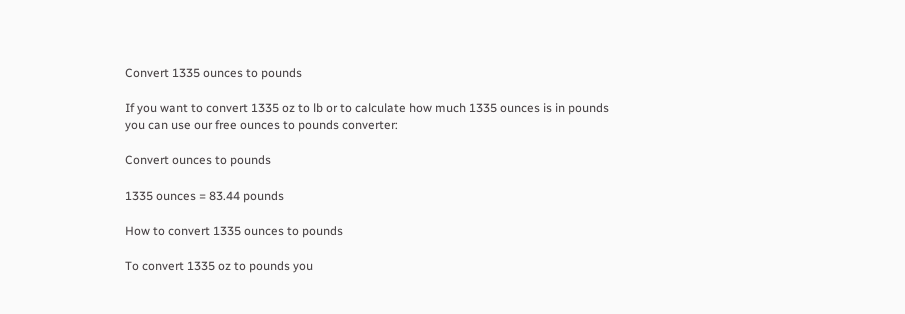Convert 1335 ounces to pounds

If you want to convert 1335 oz to lb or to calculate how much 1335 ounces is in pounds you can use our free ounces to pounds converter:

Convert ounces to pounds

1335 ounces = 83.44 pounds

How to convert 1335 ounces to pounds

To convert 1335 oz to pounds you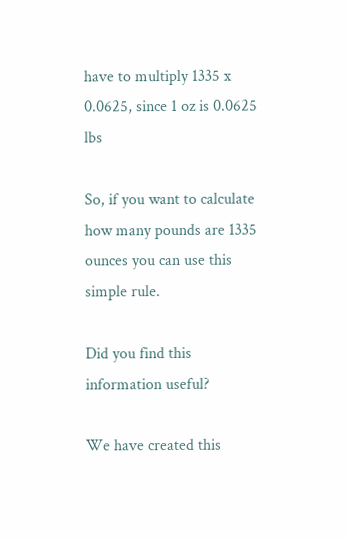have to multiply 1335 x 0.0625, since 1 oz is 0.0625 lbs

So, if you want to calculate how many pounds are 1335 ounces you can use this simple rule.

Did you find this information useful?

We have created this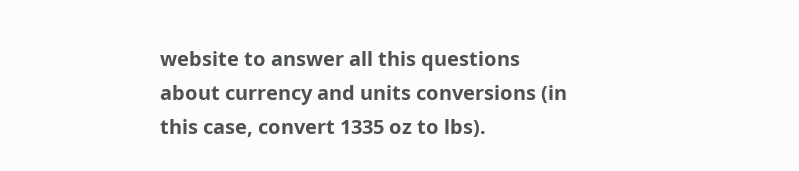website to answer all this questions about currency and units conversions (in this case, convert 1335 oz to lbs).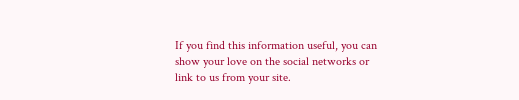If you find this information useful, you can show your love on the social networks or link to us from your site.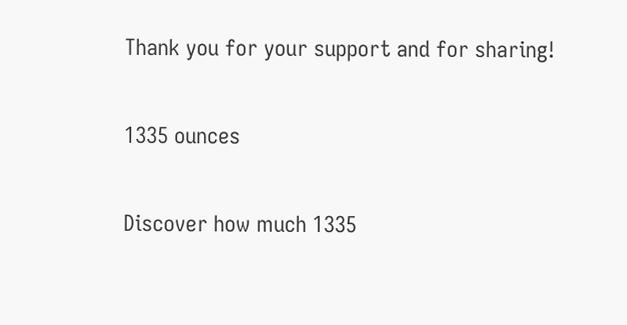Thank you for your support and for sharing!

1335 ounces

Discover how much 1335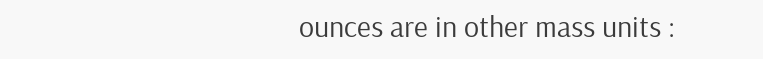ounces are in other mass units :